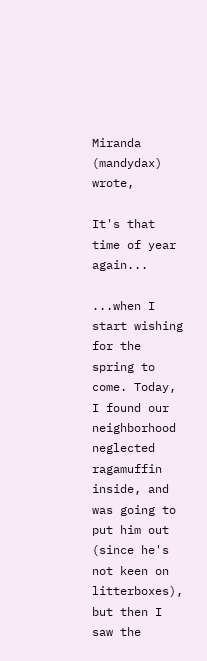Miranda (mandydax) wrote,

It's that time of year again...

...when I start wishing for the spring to come. Today, I found our neighborhood neglected ragamuffin inside, and was going to put him out (since he's not keen on litterboxes), but then I saw the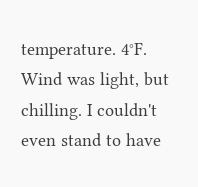temperature. 4°F. Wind was light, but chilling. I couldn't even stand to have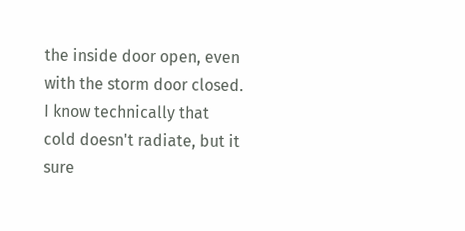the inside door open, even with the storm door closed. I know technically that cold doesn't radiate, but it sure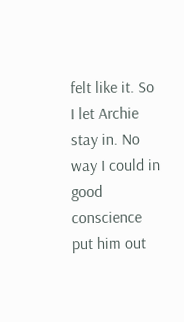felt like it. So I let Archie stay in. No way I could in good conscience put him out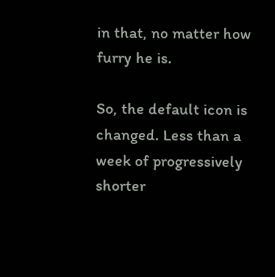in that, no matter how furry he is.

So, the default icon is changed. Less than a week of progressively shorter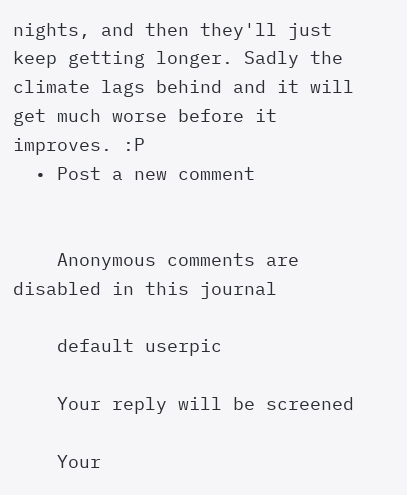nights, and then they'll just keep getting longer. Sadly the climate lags behind and it will get much worse before it improves. :P
  • Post a new comment


    Anonymous comments are disabled in this journal

    default userpic

    Your reply will be screened

    Your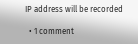IP address will be recorded

  • 1 comment